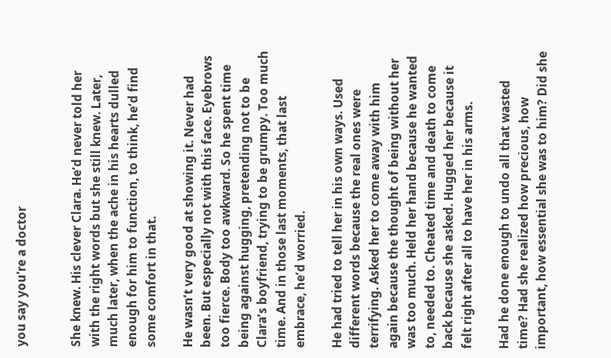you say you're a doctor


She knew. His clever Clara. He’d never told her with the right words but she still knew. Later, much later, when the ache in his hearts dulled enough for him to function, to think, he’d find some comfort in that.

He wasn’t very good at showing it. Never had been. But especially not with this face. Eyebrows too fierce. Body too awkward. So he spent time being against hugging, pretending not to be Clara’s boyfriend, trying to be grumpy. Too much time. And in those last moments, that last embrace, he’d worried.

He had tried to tell her in his own ways. Used different words because the real ones were terrifying. Asked her to come away with him again because the thought of being without her was too much. Held her hand because he wanted to, needed to. Cheated time and death to come back because she asked. Hugged her because it felt right after all to have her in his arms.

Had he done enough to undo all that wasted time? Had she realized how precious, how important, how essential she was to him? Did she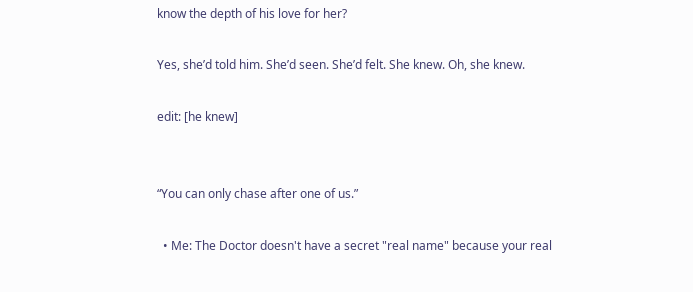know the depth of his love for her?

Yes, she’d told him. She’d seen. She’d felt. She knew. Oh, she knew.

edit: [he knew]


“You can only chase after one of us.”

  • Me: The Doctor doesn't have a secret "real name" because your real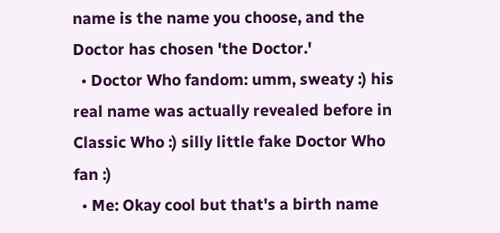name is the name you choose, and the Doctor has chosen 'the Doctor.'
  • Doctor Who fandom: umm, sweaty :) his real name was actually revealed before in Classic Who :) silly little fake Doctor Who fan :)
  • Me: Okay cool but that's a birth name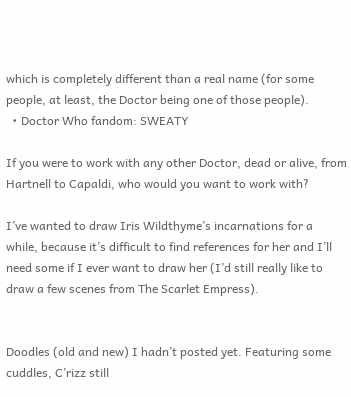which is completely different than a real name (for some people, at least, the Doctor being one of those people).
  • Doctor Who fandom: SWEATY

If you were to work with any other Doctor, dead or alive, from Hartnell to Capaldi, who would you want to work with?

I’ve wanted to draw Iris Wildthyme’s incarnations for a while, because it’s difficult to find references for her and I’ll need some if I ever want to draw her (I’d still really like to draw a few scenes from The Scarlet Empress).


Doodles (old and new) I hadn’t posted yet. Featuring some cuddles, C’rizz still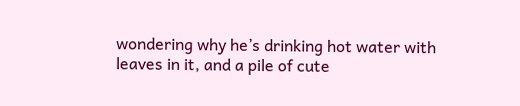wondering why he’s drinking hot water with leaves in it, and a pile of cute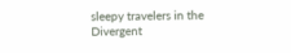sleepy travelers in the Divergent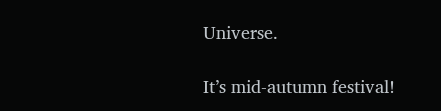Universe.

It’s mid-autumn festival!